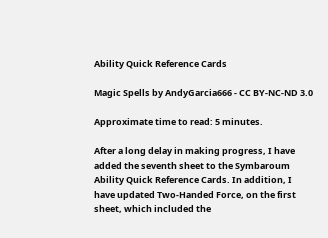Ability Quick Reference Cards

Magic Spells by AndyGarcia666 - CC BY-NC-ND 3.0

Approximate time to read: 5 minutes.

After a long delay in making progress, I have added the seventh sheet to the Symbaroum Ability Quick Reference Cards. In addition, I have updated Two-Handed Force, on the first sheet, which included the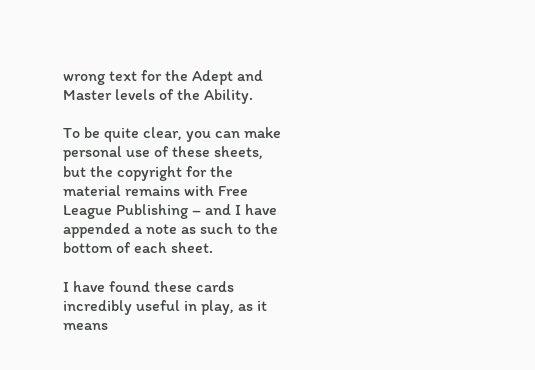wrong text for the Adept and Master levels of the Ability.

To be quite clear, you can make personal use of these sheets, but the copyright for the material remains with Free League Publishing – and I have appended a note as such to the bottom of each sheet.

I have found these cards incredibly useful in play, as it means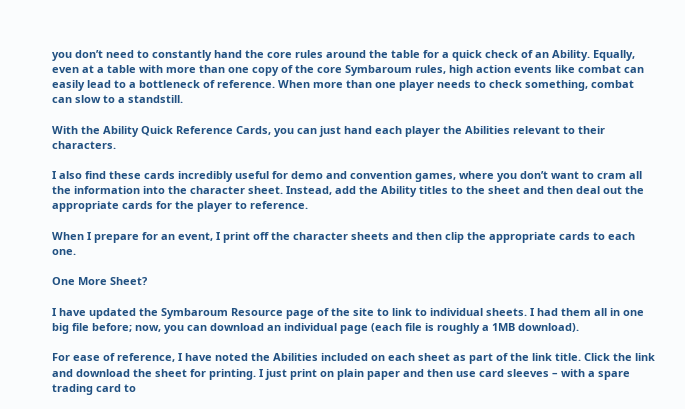you don’t need to constantly hand the core rules around the table for a quick check of an Ability. Equally, even at a table with more than one copy of the core Symbaroum rules, high action events like combat can easily lead to a bottleneck of reference. When more than one player needs to check something, combat can slow to a standstill.

With the Ability Quick Reference Cards, you can just hand each player the Abilities relevant to their characters.

I also find these cards incredibly useful for demo and convention games, where you don’t want to cram all the information into the character sheet. Instead, add the Ability titles to the sheet and then deal out the appropriate cards for the player to reference.

When I prepare for an event, I print off the character sheets and then clip the appropriate cards to each one.

One More Sheet?

I have updated the Symbaroum Resource page of the site to link to individual sheets. I had them all in one big file before; now, you can download an individual page (each file is roughly a 1MB download).

For ease of reference, I have noted the Abilities included on each sheet as part of the link title. Click the link and download the sheet for printing. I just print on plain paper and then use card sleeves – with a spare trading card to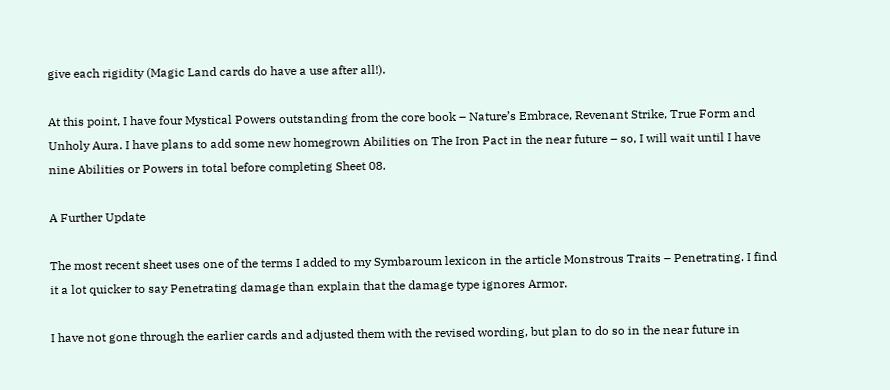give each rigidity (Magic Land cards do have a use after all!).

At this point, I have four Mystical Powers outstanding from the core book – Nature’s Embrace, Revenant Strike, True Form and Unholy Aura. I have plans to add some new homegrown Abilities on The Iron Pact in the near future – so, I will wait until I have nine Abilities or Powers in total before completing Sheet 08.

A Further Update

The most recent sheet uses one of the terms I added to my Symbaroum lexicon in the article Monstrous Traits – Penetrating. I find it a lot quicker to say Penetrating damage than explain that the damage type ignores Armor.

I have not gone through the earlier cards and adjusted them with the revised wording, but plan to do so in the near future in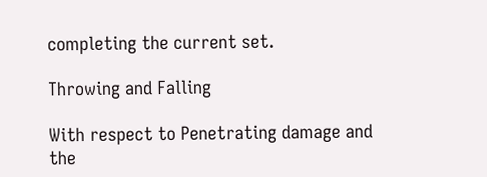completing the current set.

Throwing and Falling

With respect to Penetrating damage and the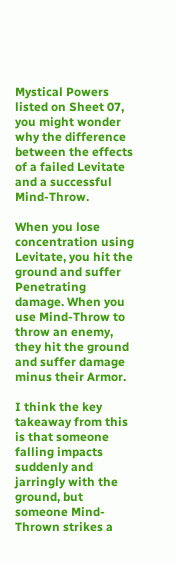Mystical Powers listed on Sheet 07, you might wonder why the difference between the effects of a failed Levitate and a successful Mind-Throw.

When you lose concentration using Levitate, you hit the ground and suffer Penetrating damage. When you use Mind-Throw to throw an enemy, they hit the ground and suffer damage minus their Armor.

I think the key takeaway from this is that someone falling impacts suddenly and jarringly with the ground, but someone Mind-Thrown strikes a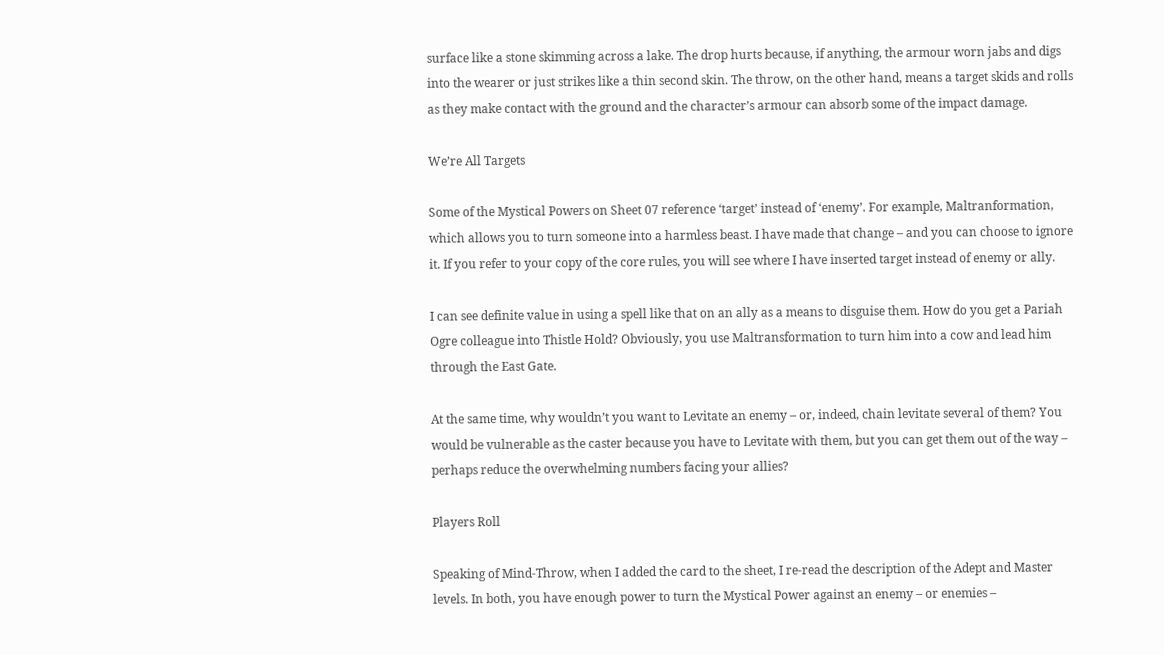surface like a stone skimming across a lake. The drop hurts because, if anything, the armour worn jabs and digs into the wearer or just strikes like a thin second skin. The throw, on the other hand, means a target skids and rolls as they make contact with the ground and the character’s armour can absorb some of the impact damage.

We’re All Targets

Some of the Mystical Powers on Sheet 07 reference ‘target’ instead of ‘enemy’. For example, Maltranformation, which allows you to turn someone into a harmless beast. I have made that change – and you can choose to ignore it. If you refer to your copy of the core rules, you will see where I have inserted target instead of enemy or ally.

I can see definite value in using a spell like that on an ally as a means to disguise them. How do you get a Pariah Ogre colleague into Thistle Hold? Obviously, you use Maltransformation to turn him into a cow and lead him through the East Gate.

At the same time, why wouldn’t you want to Levitate an enemy – or, indeed, chain levitate several of them? You would be vulnerable as the caster because you have to Levitate with them, but you can get them out of the way – perhaps reduce the overwhelming numbers facing your allies?

Players Roll

Speaking of Mind-Throw, when I added the card to the sheet, I re-read the description of the Adept and Master levels. In both, you have enough power to turn the Mystical Power against an enemy – or enemies –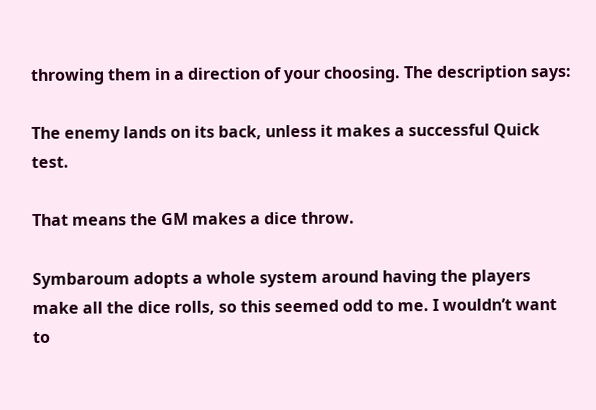throwing them in a direction of your choosing. The description says:

The enemy lands on its back, unless it makes a successful Quick test.

That means the GM makes a dice throw.

Symbaroum adopts a whole system around having the players make all the dice rolls, so this seemed odd to me. I wouldn’t want to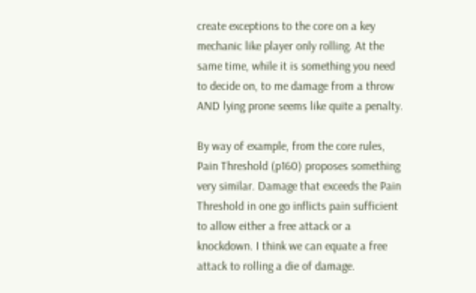create exceptions to the core on a key mechanic like player only rolling. At the same time, while it is something you need to decide on, to me damage from a throw AND lying prone seems like quite a penalty.

By way of example, from the core rules, Pain Threshold (p160) proposes something very similar. Damage that exceeds the Pain Threshold in one go inflicts pain sufficient to allow either a free attack or a knockdown. I think we can equate a free attack to rolling a die of damage.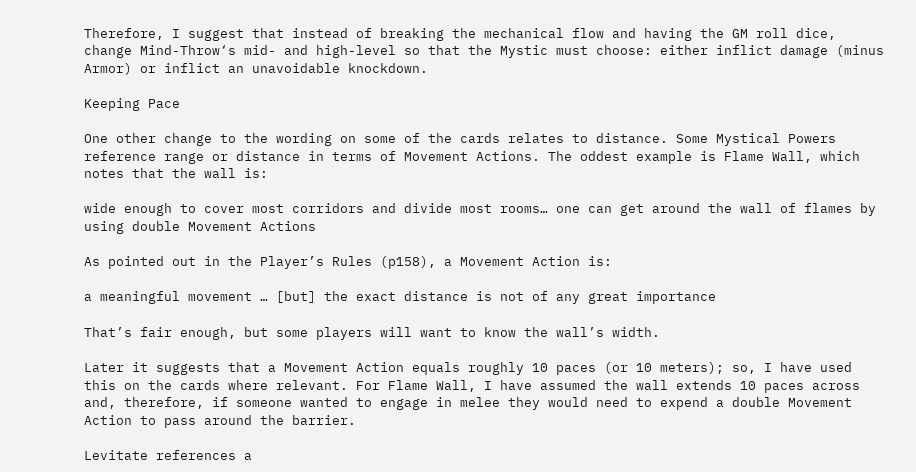Therefore, I suggest that instead of breaking the mechanical flow and having the GM roll dice, change Mind-Throw‘s mid- and high-level so that the Mystic must choose: either inflict damage (minus Armor) or inflict an unavoidable knockdown.

Keeping Pace

One other change to the wording on some of the cards relates to distance. Some Mystical Powers reference range or distance in terms of Movement Actions. The oddest example is Flame Wall, which notes that the wall is:

wide enough to cover most corridors and divide most rooms… one can get around the wall of flames by using double Movement Actions

As pointed out in the Player’s Rules (p158), a Movement Action is:

a meaningful movement … [but] the exact distance is not of any great importance

That’s fair enough, but some players will want to know the wall’s width.

Later it suggests that a Movement Action equals roughly 10 paces (or 10 meters); so, I have used this on the cards where relevant. For Flame Wall, I have assumed the wall extends 10 paces across and, therefore, if someone wanted to engage in melee they would need to expend a double Movement Action to pass around the barrier.

Levitate references a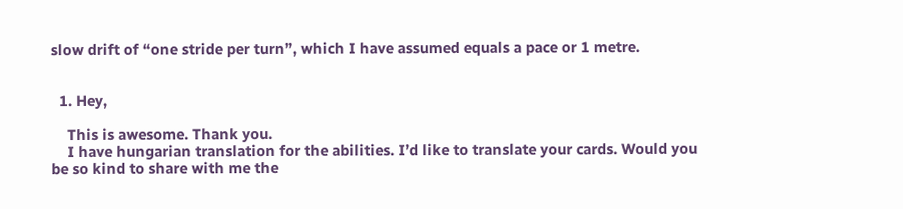slow drift of “one stride per turn”, which I have assumed equals a pace or 1 metre.


  1. Hey,

    This is awesome. Thank you.
    I have hungarian translation for the abilities. I’d like to translate your cards. Would you be so kind to share with me the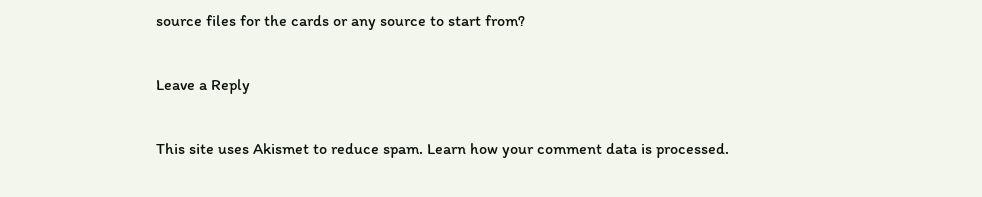source files for the cards or any source to start from?

Leave a Reply

This site uses Akismet to reduce spam. Learn how your comment data is processed.